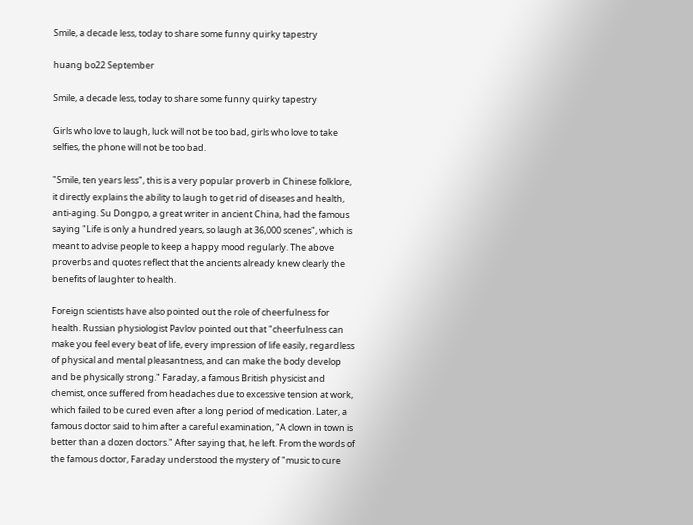Smile, a decade less, today to share some funny quirky tapestry

huang bo22 September

Smile, a decade less, today to share some funny quirky tapestry

Girls who love to laugh, luck will not be too bad, girls who love to take selfies, the phone will not be too bad.

"Smile, ten years less", this is a very popular proverb in Chinese folklore, it directly explains the ability to laugh to get rid of diseases and health, anti-aging. Su Dongpo, a great writer in ancient China, had the famous saying "Life is only a hundred years, so laugh at 36,000 scenes", which is meant to advise people to keep a happy mood regularly. The above proverbs and quotes reflect that the ancients already knew clearly the benefits of laughter to health.

Foreign scientists have also pointed out the role of cheerfulness for health. Russian physiologist Pavlov pointed out that "cheerfulness can make you feel every beat of life, every impression of life easily, regardless of physical and mental pleasantness, and can make the body develop and be physically strong." Faraday, a famous British physicist and chemist, once suffered from headaches due to excessive tension at work, which failed to be cured even after a long period of medication. Later, a famous doctor said to him after a careful examination, "A clown in town is better than a dozen doctors." After saying that, he left. From the words of the famous doctor, Faraday understood the mystery of "music to cure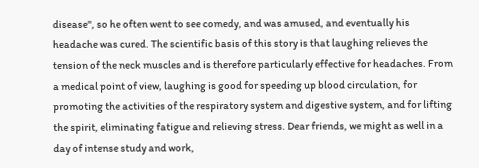disease", so he often went to see comedy, and was amused, and eventually his headache was cured. The scientific basis of this story is that laughing relieves the tension of the neck muscles and is therefore particularly effective for headaches. From a medical point of view, laughing is good for speeding up blood circulation, for promoting the activities of the respiratory system and digestive system, and for lifting the spirit, eliminating fatigue and relieving stress. Dear friends, we might as well in a day of intense study and work,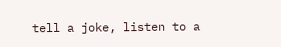tell a joke, listen to a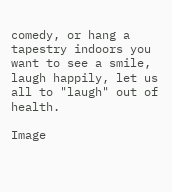comedy, or hang a tapestry indoors you want to see a smile, laugh happily, let us all to "laugh" out of health.

Image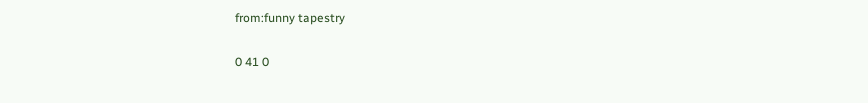from:funny tapestry

0 41 0